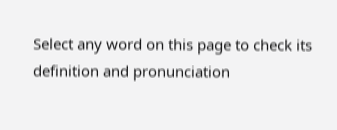Select any word on this page to check its definition and pronunciation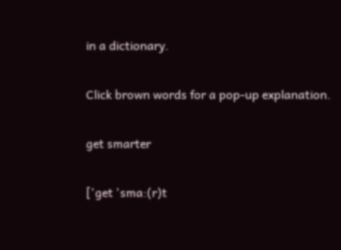in a dictionary.

Click brown words for a pop-up explanation.

get smarter

['get 'sma:(r)t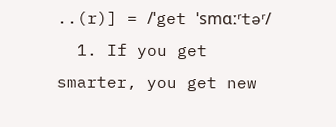..(r)] = /ˈget ˈsmɑːʳtəʳ/
  1. If you get smarter, you get new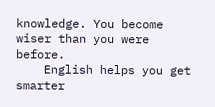knowledge. You become wiser than you were before.
    English helps you get smarter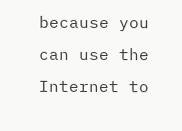because you can use the Internet to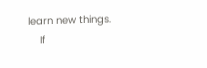learn new things.
    If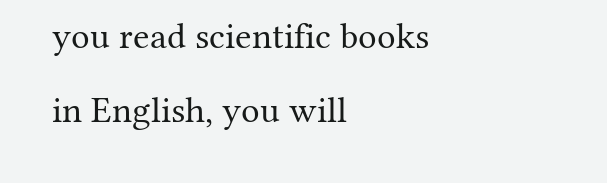you read scientific books in English, you will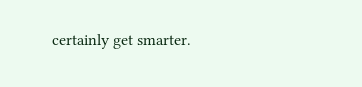certainly get smarter.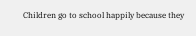Children go to school happily because they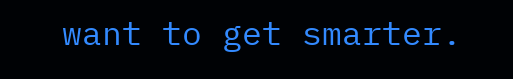want to get smarter.